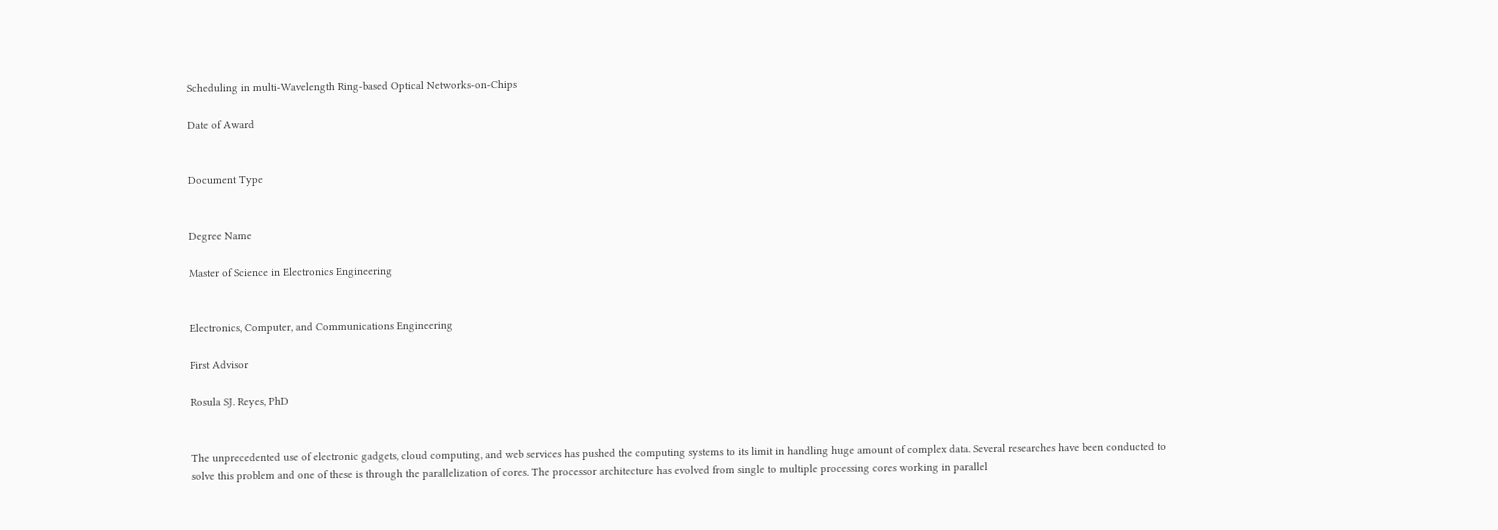Scheduling in multi-Wavelength Ring-based Optical Networks-on-Chips

Date of Award


Document Type


Degree Name

Master of Science in Electronics Engineering


Electronics, Computer, and Communications Engineering

First Advisor

Rosula SJ. Reyes, PhD


The unprecedented use of electronic gadgets, cloud computing, and web services has pushed the computing systems to its limit in handling huge amount of complex data. Several researches have been conducted to solve this problem and one of these is through the parallelization of cores. The processor architecture has evolved from single to multiple processing cores working in parallel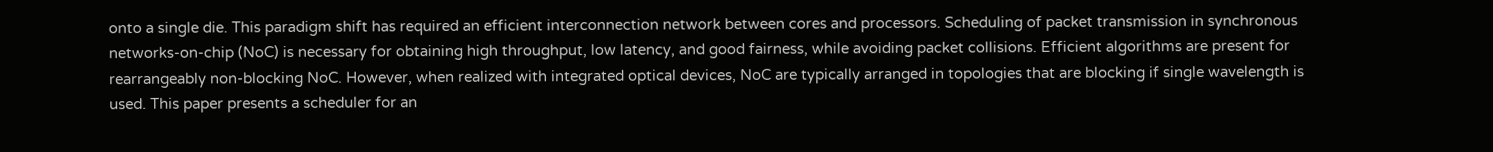onto a single die. This paradigm shift has required an efficient interconnection network between cores and processors. Scheduling of packet transmission in synchronous networks-on-chip (NoC) is necessary for obtaining high throughput, low latency, and good fairness, while avoiding packet collisions. Efficient algorithms are present for rearrangeably non-blocking NoC. However, when realized with integrated optical devices, NoC are typically arranged in topologies that are blocking if single wavelength is used. This paper presents a scheduler for an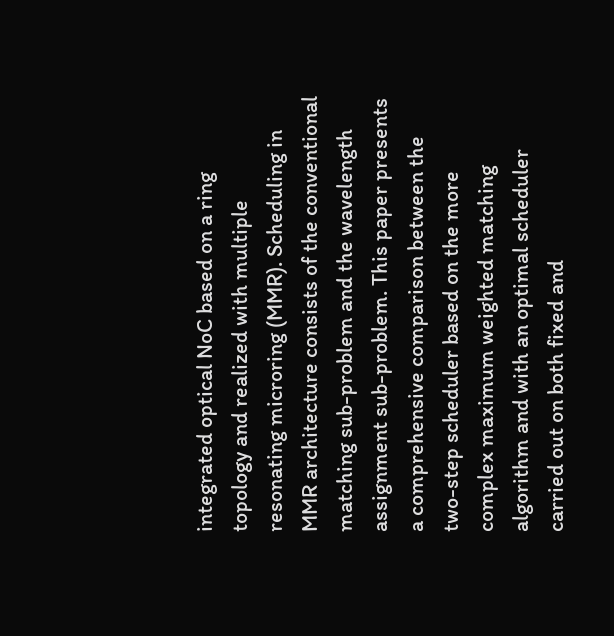integrated optical NoC based on a ring topology and realized with multiple resonating microring (MMR). Scheduling in MMR architecture consists of the conventional matching sub-problem and the wavelength assignment sub-problem. This paper presents a comprehensive comparison between the two-step scheduler based on the more complex maximum weighted matching algorithm and with an optimal scheduler carried out on both fixed and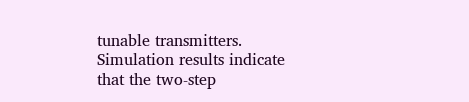tunable transmitters. Simulation results indicate that the two-step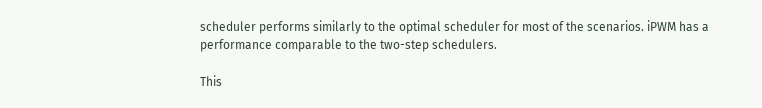scheduler performs similarly to the optimal scheduler for most of the scenarios. iPWM has a performance comparable to the two-step schedulers.

This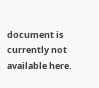document is currently not available here.